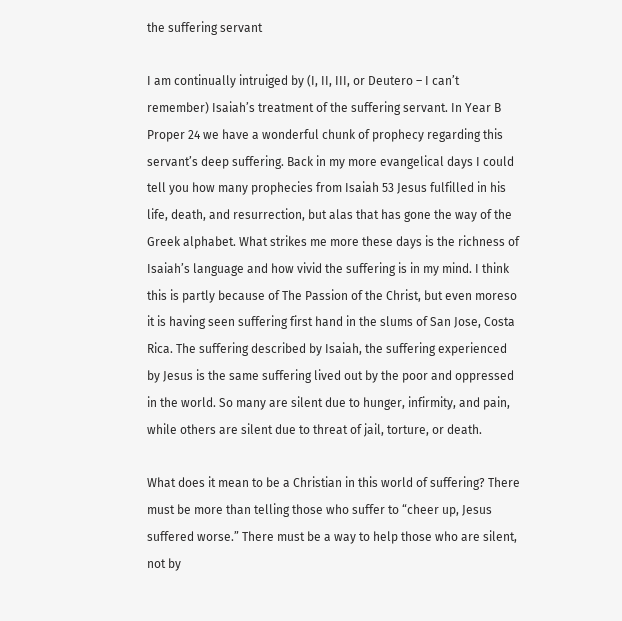the suffering servant

I am continually intruiged by (I, II, III, or Deutero – I can’t remember) Isaiah’s treatment of the suffering servant. In Year B Proper 24 we have a wonderful chunk of prophecy regarding this servant’s deep suffering. Back in my more evangelical days I could tell you how many prophecies from Isaiah 53 Jesus fulfilled in his life, death, and resurrection, but alas that has gone the way of the Greek alphabet. What strikes me more these days is the richness of Isaiah’s language and how vivid the suffering is in my mind. I think this is partly because of The Passion of the Christ, but even moreso it is having seen suffering first hand in the slums of San Jose, Costa Rica. The suffering described by Isaiah, the suffering experienced by Jesus is the same suffering lived out by the poor and oppressed in the world. So many are silent due to hunger, infirmity, and pain, while others are silent due to threat of jail, torture, or death.

What does it mean to be a Christian in this world of suffering? There must be more than telling those who suffer to “cheer up, Jesus suffered worse.” There must be a way to help those who are silent, not by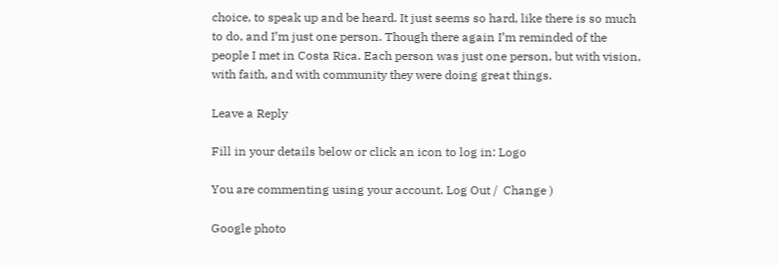choice, to speak up and be heard. It just seems so hard, like there is so much to do, and I’m just one person. Though there again I’m reminded of the people I met in Costa Rica. Each person was just one person, but with vision, with faith, and with community they were doing great things.

Leave a Reply

Fill in your details below or click an icon to log in: Logo

You are commenting using your account. Log Out /  Change )

Google photo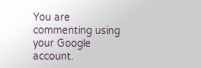You are commenting using your Google account.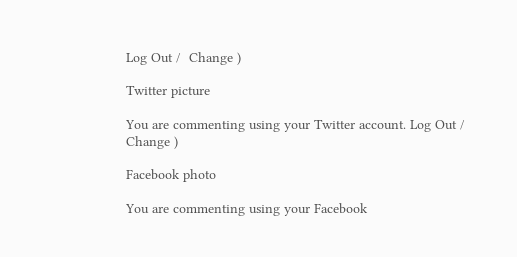Log Out /  Change )

Twitter picture

You are commenting using your Twitter account. Log Out /  Change )

Facebook photo

You are commenting using your Facebook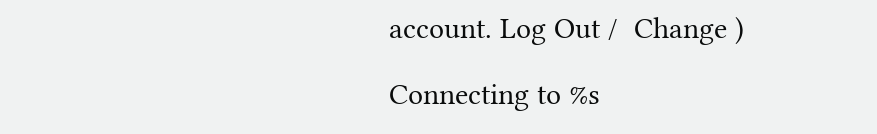account. Log Out /  Change )

Connecting to %s